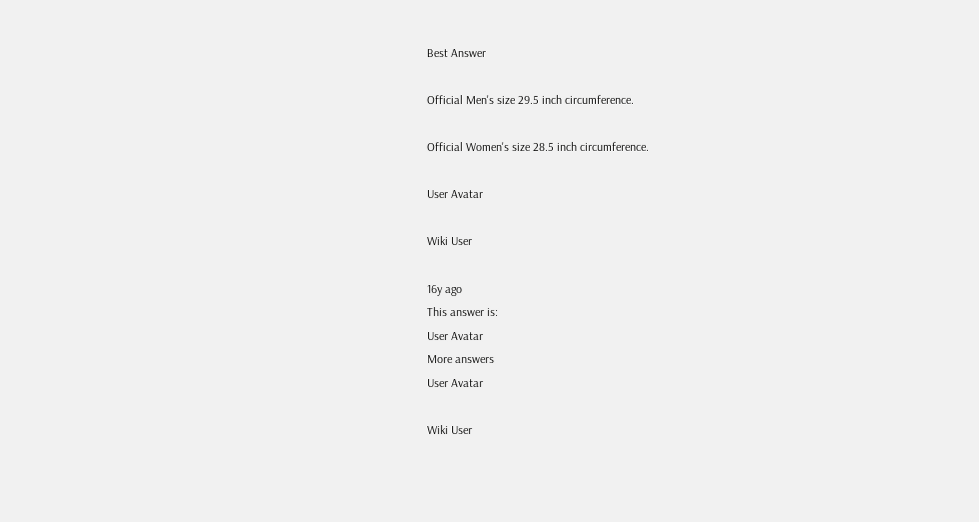Best Answer

Official Men's size 29.5 inch circumference.

Official Women's size 28.5 inch circumference.

User Avatar

Wiki User

16y ago
This answer is:
User Avatar
More answers
User Avatar

Wiki User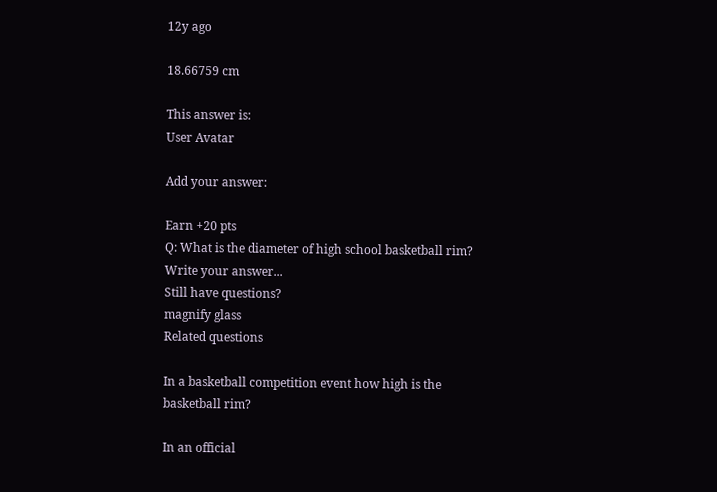12y ago

18.66759 cm

This answer is:
User Avatar

Add your answer:

Earn +20 pts
Q: What is the diameter of high school basketball rim?
Write your answer...
Still have questions?
magnify glass
Related questions

In a basketball competition event how high is the basketball rim?

In an official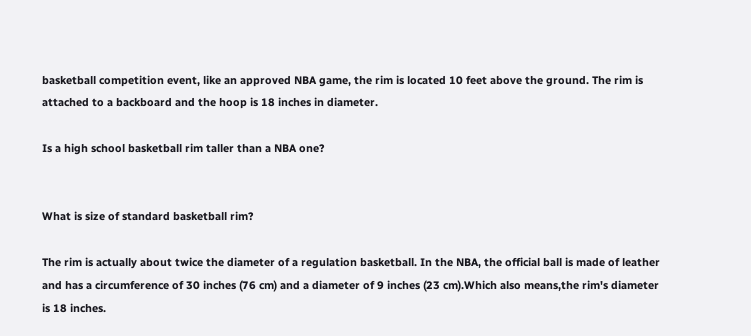basketball competition event, like an approved NBA game, the rim is located 10 feet above the ground. The rim is attached to a backboard and the hoop is 18 inches in diameter.

Is a high school basketball rim taller than a NBA one?


What is size of standard basketball rim?

The rim is actually about twice the diameter of a regulation basketball. In the NBA, the official ball is made of leather and has a circumference of 30 inches (76 cm) and a diameter of 9 inches (23 cm).Which also means,the rim's diameter is 18 inches.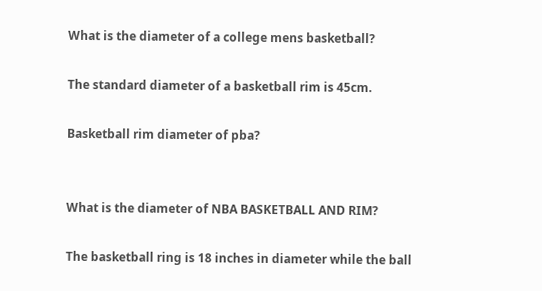What is the diameter of a college mens basketball?

The standard diameter of a basketball rim is 45cm.

Basketball rim diameter of pba?


What is the diameter of NBA BASKETBALL AND RIM?

The basketball ring is 18 inches in diameter while the ball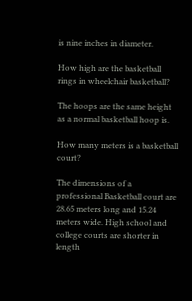is nine inches in diameter.

How high are the basketball rings in wheelchair basketball?

The hoops are the same height as a normal basketball hoop is.

How many meters is a basketball court?

The dimensions of a professional Basketball court are 28.65 meters long and 15.24 meters wide. High school and college courts are shorter in length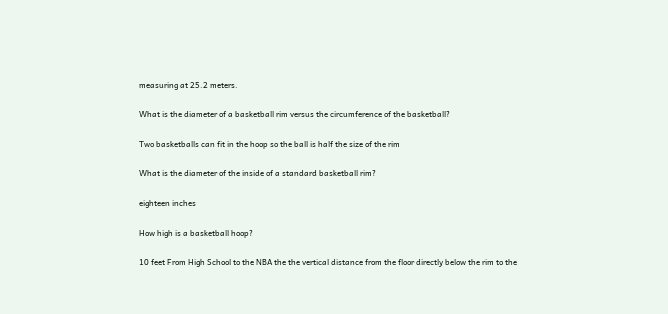measuring at 25.2 meters.

What is the diameter of a basketball rim versus the circumference of the basketball?

Two basketballs can fit in the hoop so the ball is half the size of the rim

What is the diameter of the inside of a standard basketball rim?

eighteen inches

How high is a basketball hoop?

10 feet From High School to the NBA the the vertical distance from the floor directly below the rim to the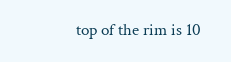top of the rim is 10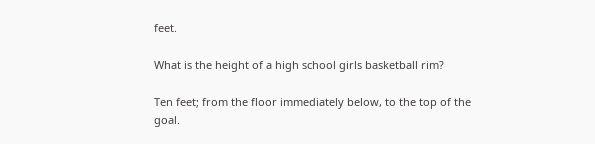feet.

What is the height of a high school girls basketball rim?

Ten feet; from the floor immediately below, to the top of the goal.